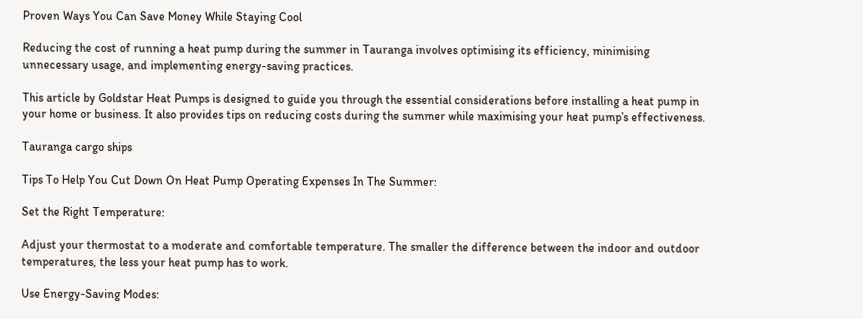Proven Ways You Can Save Money While Staying Cool

Reducing the cost of running a heat pump during the summer in Tauranga involves optimising its efficiency, minimising unnecessary usage, and implementing energy-saving practices.

This article by Goldstar Heat Pumps is designed to guide you through the essential considerations before installing a heat pump in your home or business. It also provides tips on reducing costs during the summer while maximising your heat pump’s effectiveness.

Tauranga cargo ships

Tips To Help You Cut Down On Heat Pump Operating Expenses In The Summer:

Set the Right Temperature:

Adjust your thermostat to a moderate and comfortable temperature. The smaller the difference between the indoor and outdoor temperatures, the less your heat pump has to work.

Use Energy-Saving Modes: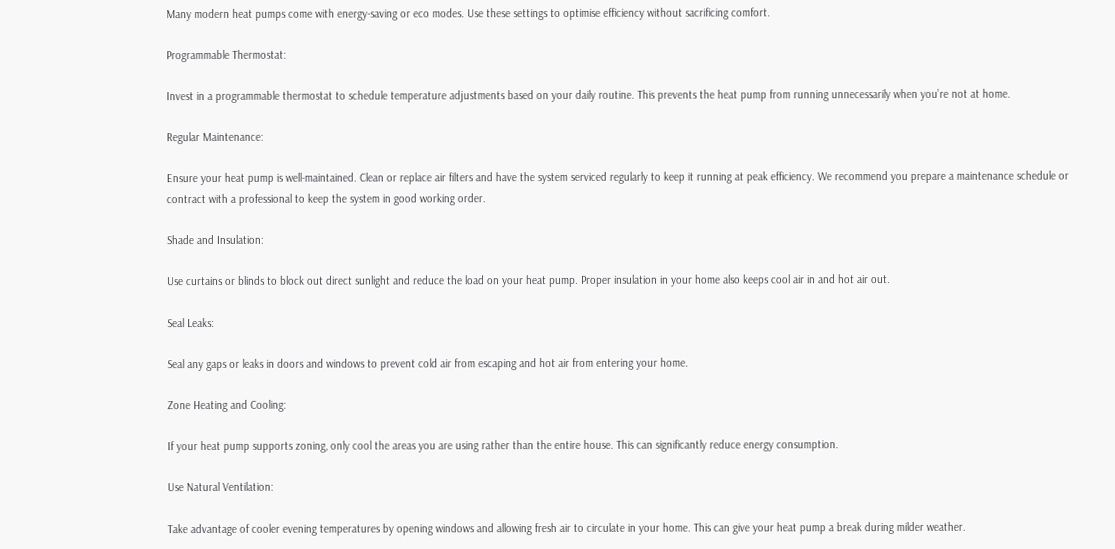Many modern heat pumps come with energy-saving or eco modes. Use these settings to optimise efficiency without sacrificing comfort.

Programmable Thermostat:

Invest in a programmable thermostat to schedule temperature adjustments based on your daily routine. This prevents the heat pump from running unnecessarily when you’re not at home.

Regular Maintenance:

Ensure your heat pump is well-maintained. Clean or replace air filters and have the system serviced regularly to keep it running at peak efficiency. We recommend you prepare a maintenance schedule or contract with a professional to keep the system in good working order.

Shade and Insulation:

Use curtains or blinds to block out direct sunlight and reduce the load on your heat pump. Proper insulation in your home also keeps cool air in and hot air out.

Seal Leaks:

Seal any gaps or leaks in doors and windows to prevent cold air from escaping and hot air from entering your home.

Zone Heating and Cooling:

If your heat pump supports zoning, only cool the areas you are using rather than the entire house. This can significantly reduce energy consumption.

Use Natural Ventilation:

Take advantage of cooler evening temperatures by opening windows and allowing fresh air to circulate in your home. This can give your heat pump a break during milder weather.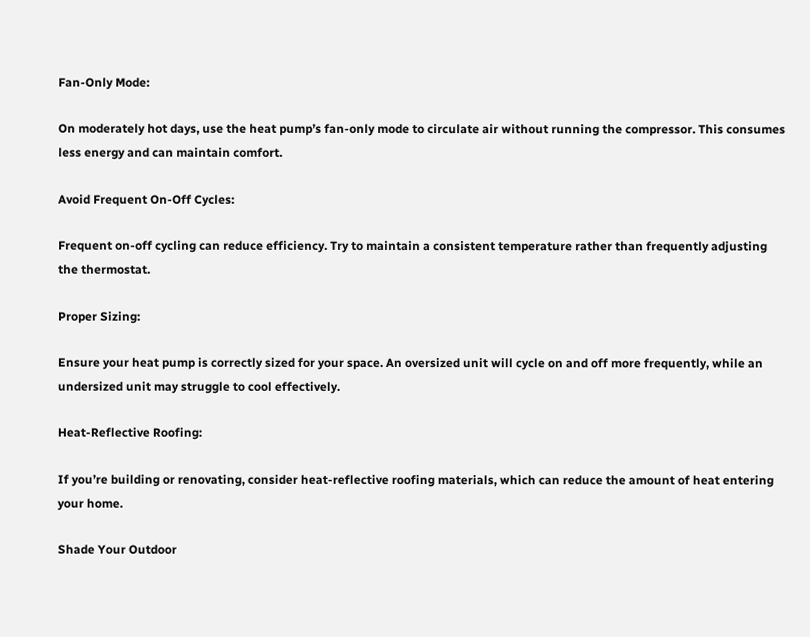Fan-Only Mode:

On moderately hot days, use the heat pump’s fan-only mode to circulate air without running the compressor. This consumes less energy and can maintain comfort.

Avoid Frequent On-Off Cycles:

Frequent on-off cycling can reduce efficiency. Try to maintain a consistent temperature rather than frequently adjusting the thermostat.

Proper Sizing:

Ensure your heat pump is correctly sized for your space. An oversized unit will cycle on and off more frequently, while an undersized unit may struggle to cool effectively.

Heat-Reflective Roofing:

If you’re building or renovating, consider heat-reflective roofing materials, which can reduce the amount of heat entering your home.

Shade Your Outdoor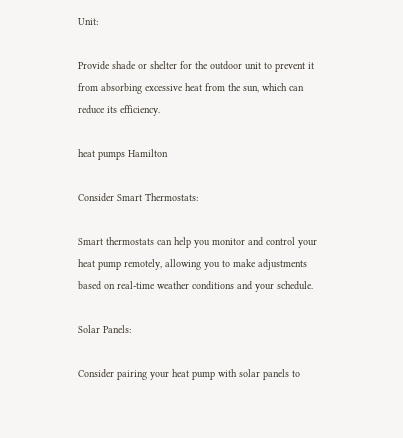Unit:

Provide shade or shelter for the outdoor unit to prevent it from absorbing excessive heat from the sun, which can reduce its efficiency.

heat pumps Hamilton

Consider Smart Thermostats:

Smart thermostats can help you monitor and control your heat pump remotely, allowing you to make adjustments based on real-time weather conditions and your schedule.

Solar Panels:

Consider pairing your heat pump with solar panels to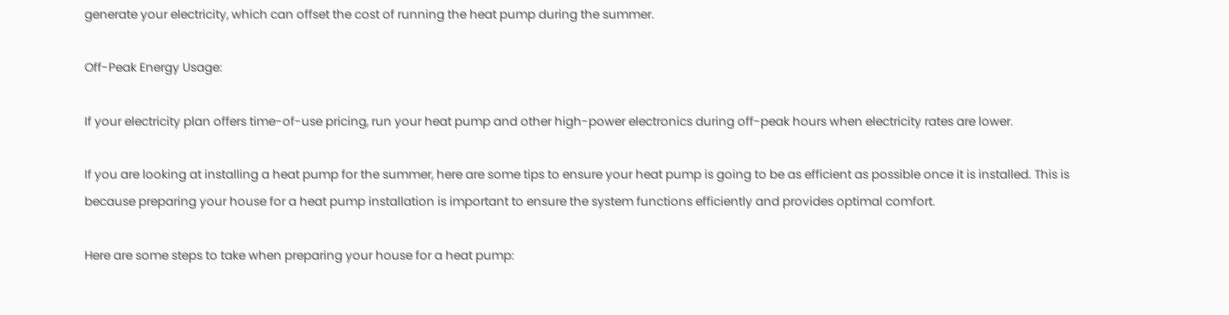generate your electricity, which can offset the cost of running the heat pump during the summer.

Off-Peak Energy Usage:

If your electricity plan offers time-of-use pricing, run your heat pump and other high-power electronics during off-peak hours when electricity rates are lower.

If you are looking at installing a heat pump for the summer, here are some tips to ensure your heat pump is going to be as efficient as possible once it is installed. This is because preparing your house for a heat pump installation is important to ensure the system functions efficiently and provides optimal comfort.

Here are some steps to take when preparing your house for a heat pump: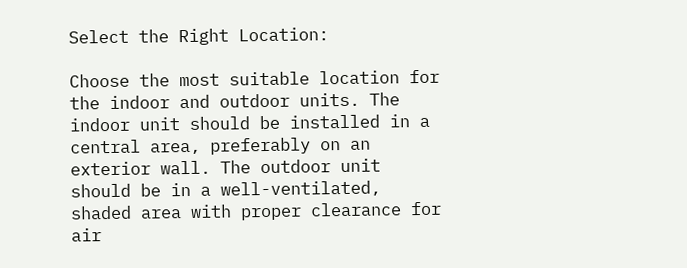Select the Right Location:

Choose the most suitable location for the indoor and outdoor units. The indoor unit should be installed in a central area, preferably on an exterior wall. The outdoor unit should be in a well-ventilated, shaded area with proper clearance for air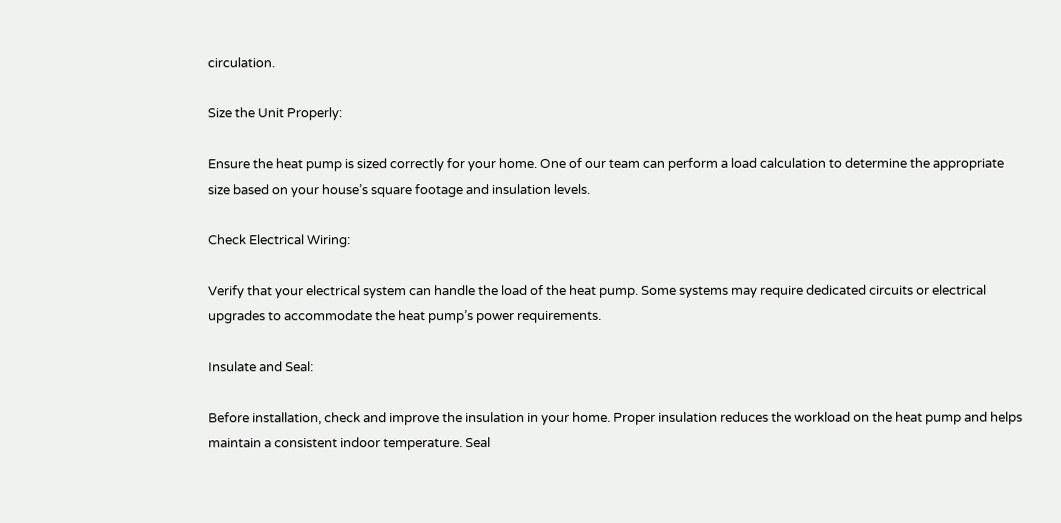circulation.

Size the Unit Properly:

Ensure the heat pump is sized correctly for your home. One of our team can perform a load calculation to determine the appropriate size based on your house’s square footage and insulation levels.

Check Electrical Wiring:

Verify that your electrical system can handle the load of the heat pump. Some systems may require dedicated circuits or electrical upgrades to accommodate the heat pump’s power requirements.

Insulate and Seal:

Before installation, check and improve the insulation in your home. Proper insulation reduces the workload on the heat pump and helps maintain a consistent indoor temperature. Seal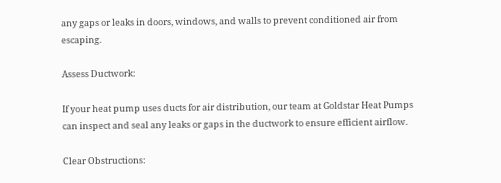any gaps or leaks in doors, windows, and walls to prevent conditioned air from escaping.

Assess Ductwork:

If your heat pump uses ducts for air distribution, our team at Goldstar Heat Pumps can inspect and seal any leaks or gaps in the ductwork to ensure efficient airflow.

Clear Obstructions: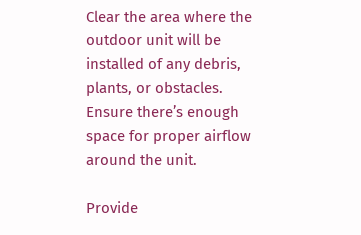Clear the area where the outdoor unit will be installed of any debris, plants, or obstacles. Ensure there’s enough space for proper airflow around the unit.

Provide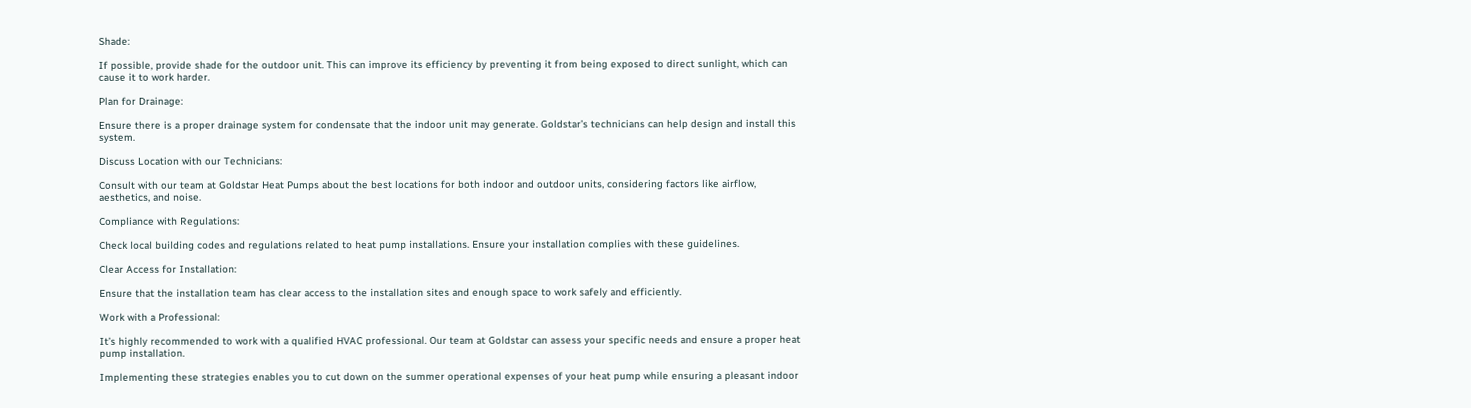Shade:

If possible, provide shade for the outdoor unit. This can improve its efficiency by preventing it from being exposed to direct sunlight, which can cause it to work harder.

Plan for Drainage:

Ensure there is a proper drainage system for condensate that the indoor unit may generate. Goldstar’s technicians can help design and install this system.

Discuss Location with our Technicians:

Consult with our team at Goldstar Heat Pumps about the best locations for both indoor and outdoor units, considering factors like airflow, aesthetics, and noise.

Compliance with Regulations:

Check local building codes and regulations related to heat pump installations. Ensure your installation complies with these guidelines.

Clear Access for Installation:

Ensure that the installation team has clear access to the installation sites and enough space to work safely and efficiently.

Work with a Professional:

It’s highly recommended to work with a qualified HVAC professional. Our team at Goldstar can assess your specific needs and ensure a proper heat pump installation.

Implementing these strategies enables you to cut down on the summer operational expenses of your heat pump while ensuring a pleasant indoor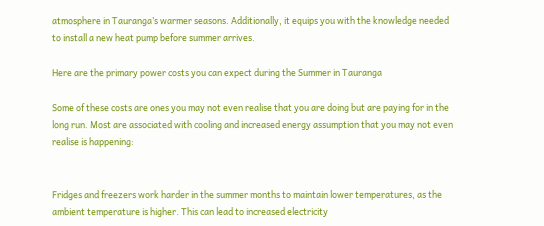atmosphere in Tauranga’s warmer seasons. Additionally, it equips you with the knowledge needed to install a new heat pump before summer arrives.

Here are the primary power costs you can expect during the Summer in Tauranga

Some of these costs are ones you may not even realise that you are doing but are paying for in the long run. Most are associated with cooling and increased energy assumption that you may not even realise is happening:


Fridges and freezers work harder in the summer months to maintain lower temperatures, as the ambient temperature is higher. This can lead to increased electricity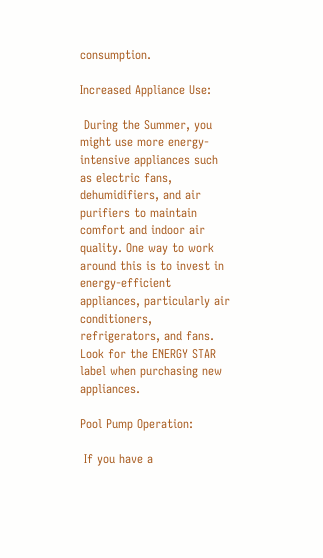consumption.

Increased Appliance Use:

 During the Summer, you might use more energy-intensive appliances such as electric fans, dehumidifiers, and air purifiers to maintain comfort and indoor air quality. One way to work around this is to invest in energy-efficient appliances, particularly air conditioners, refrigerators, and fans. Look for the ENERGY STAR label when purchasing new appliances.

Pool Pump Operation:

 If you have a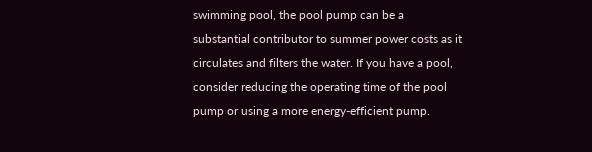swimming pool, the pool pump can be a substantial contributor to summer power costs as it circulates and filters the water. If you have a pool, consider reducing the operating time of the pool pump or using a more energy-efficient pump.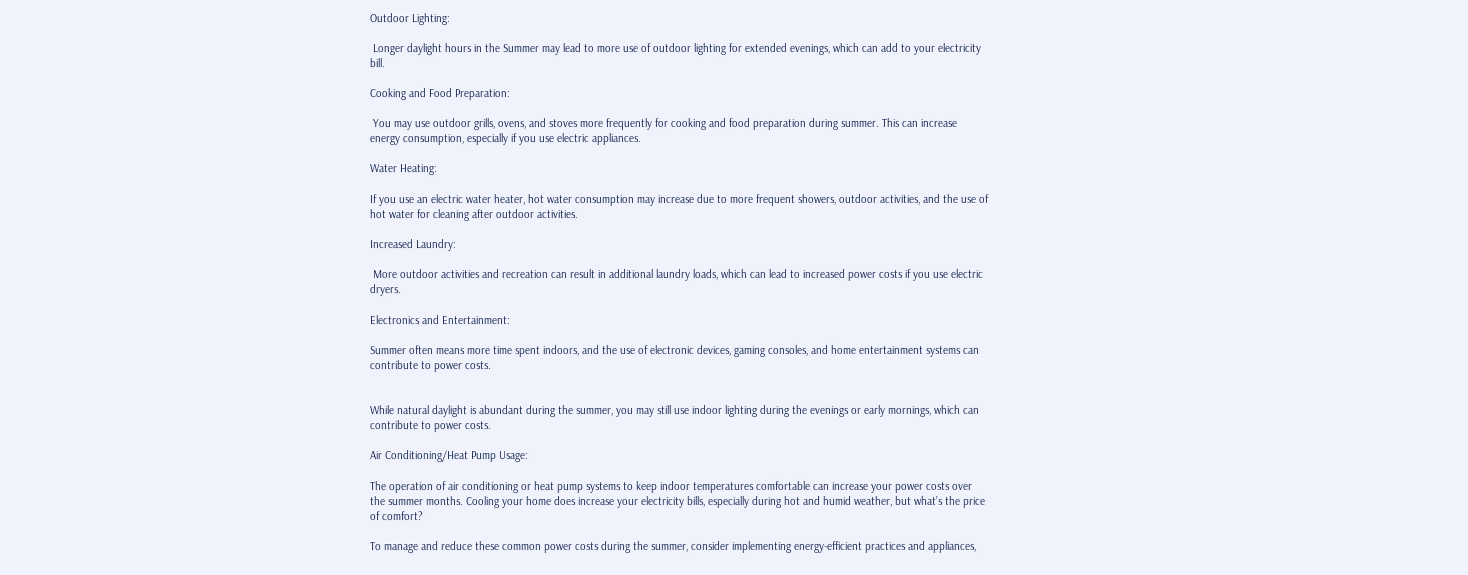Outdoor Lighting:

 Longer daylight hours in the Summer may lead to more use of outdoor lighting for extended evenings, which can add to your electricity bill.

Cooking and Food Preparation:

 You may use outdoor grills, ovens, and stoves more frequently for cooking and food preparation during summer. This can increase energy consumption, especially if you use electric appliances.

Water Heating:

If you use an electric water heater, hot water consumption may increase due to more frequent showers, outdoor activities, and the use of hot water for cleaning after outdoor activities.

Increased Laundry:

 More outdoor activities and recreation can result in additional laundry loads, which can lead to increased power costs if you use electric dryers.

Electronics and Entertainment:

Summer often means more time spent indoors, and the use of electronic devices, gaming consoles, and home entertainment systems can contribute to power costs.


While natural daylight is abundant during the summer, you may still use indoor lighting during the evenings or early mornings, which can contribute to power costs.

Air Conditioning/Heat Pump Usage:

The operation of air conditioning or heat pump systems to keep indoor temperatures comfortable can increase your power costs over the summer months. Cooling your home does increase your electricity bills, especially during hot and humid weather, but what’s the price of comfort?

To manage and reduce these common power costs during the summer, consider implementing energy-efficient practices and appliances,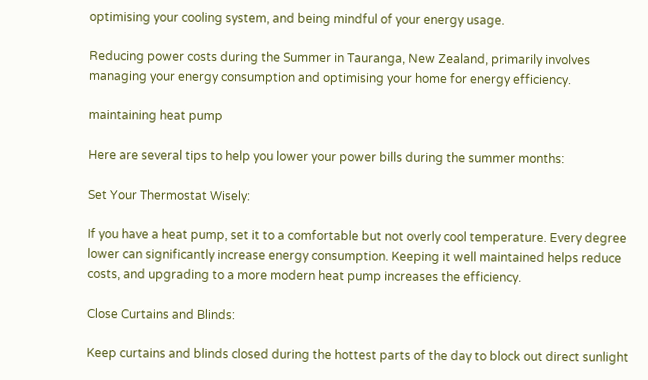optimising your cooling system, and being mindful of your energy usage.

Reducing power costs during the Summer in Tauranga, New Zealand, primarily involves managing your energy consumption and optimising your home for energy efficiency.

maintaining heat pump

Here are several tips to help you lower your power bills during the summer months:

Set Your Thermostat Wisely:

If you have a heat pump, set it to a comfortable but not overly cool temperature. Every degree lower can significantly increase energy consumption. Keeping it well maintained helps reduce costs, and upgrading to a more modern heat pump increases the efficiency.

Close Curtains and Blinds:

Keep curtains and blinds closed during the hottest parts of the day to block out direct sunlight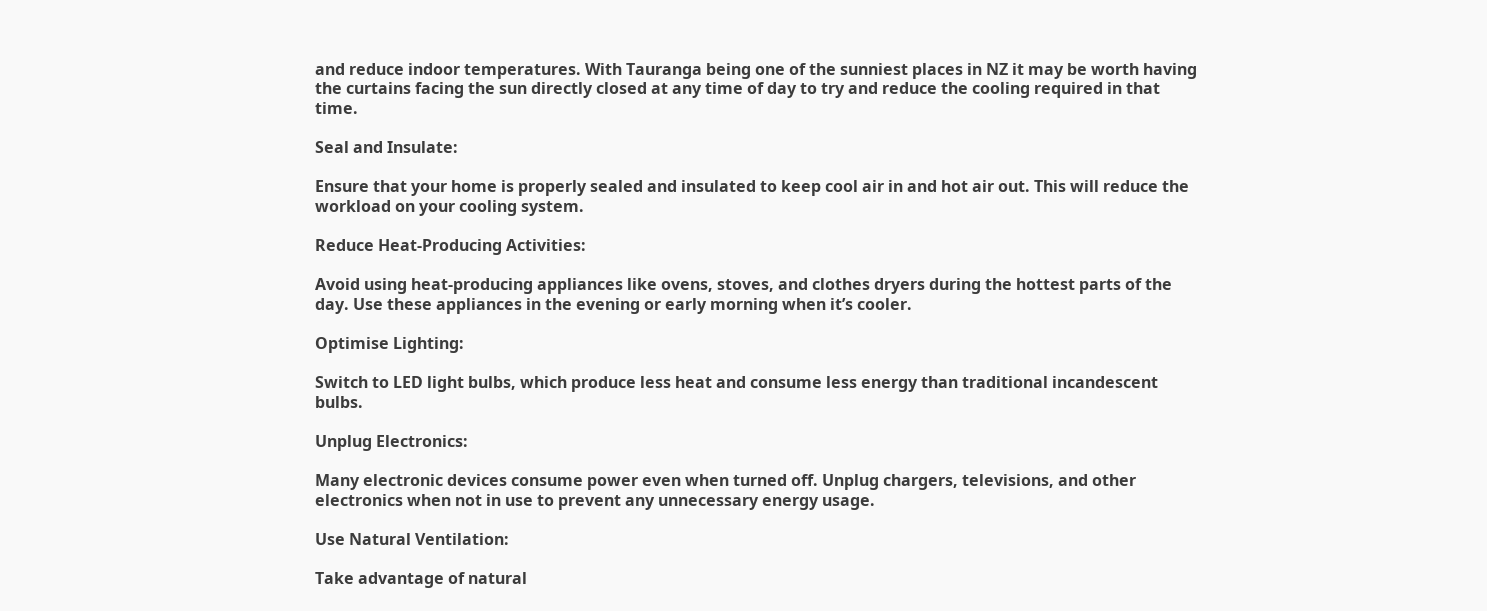and reduce indoor temperatures. With Tauranga being one of the sunniest places in NZ it may be worth having the curtains facing the sun directly closed at any time of day to try and reduce the cooling required in that time.

Seal and Insulate:

Ensure that your home is properly sealed and insulated to keep cool air in and hot air out. This will reduce the workload on your cooling system.

Reduce Heat-Producing Activities:

Avoid using heat-producing appliances like ovens, stoves, and clothes dryers during the hottest parts of the day. Use these appliances in the evening or early morning when it’s cooler.

Optimise Lighting:

Switch to LED light bulbs, which produce less heat and consume less energy than traditional incandescent bulbs.

Unplug Electronics:

Many electronic devices consume power even when turned off. Unplug chargers, televisions, and other electronics when not in use to prevent any unnecessary energy usage.

Use Natural Ventilation:

Take advantage of natural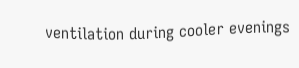ventilation during cooler evenings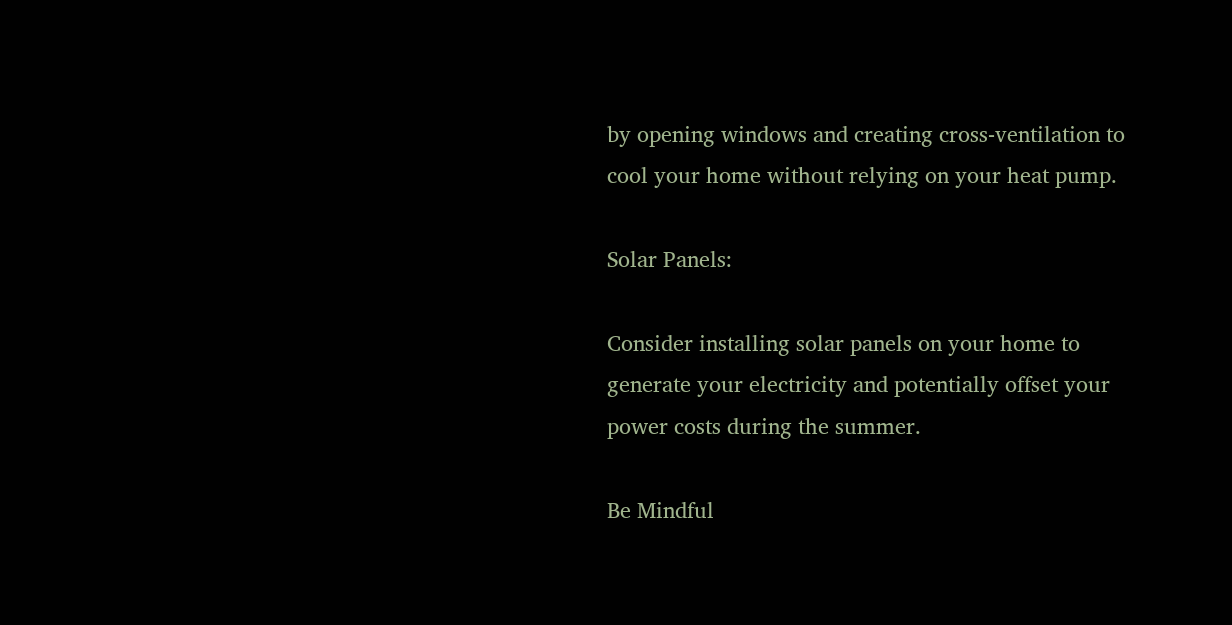by opening windows and creating cross-ventilation to cool your home without relying on your heat pump.

Solar Panels:

Consider installing solar panels on your home to generate your electricity and potentially offset your power costs during the summer.

Be Mindful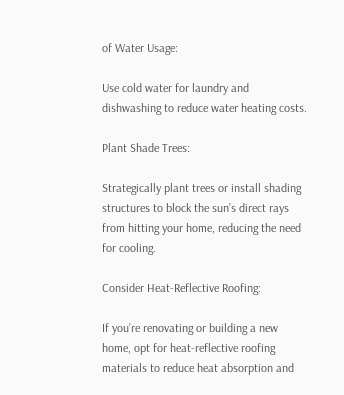of Water Usage:

Use cold water for laundry and dishwashing to reduce water heating costs.

Plant Shade Trees:

Strategically plant trees or install shading structures to block the sun’s direct rays from hitting your home, reducing the need for cooling.

Consider Heat-Reflective Roofing:

If you’re renovating or building a new home, opt for heat-reflective roofing materials to reduce heat absorption and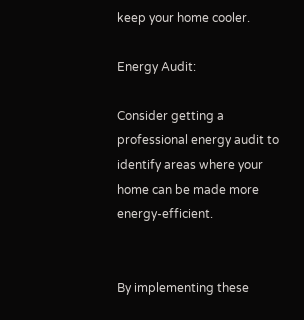keep your home cooler.

Energy Audit:

Consider getting a professional energy audit to identify areas where your home can be made more energy-efficient.


By implementing these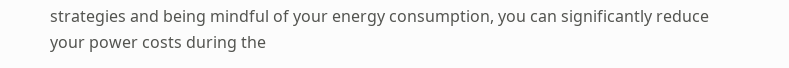strategies and being mindful of your energy consumption, you can significantly reduce your power costs during the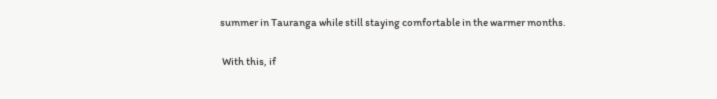summer in Tauranga while still staying comfortable in the warmer months.

 With this, if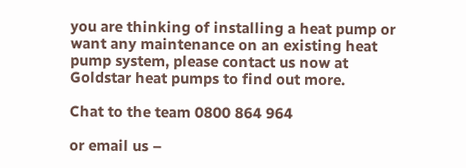you are thinking of installing a heat pump or want any maintenance on an existing heat pump system, please contact us now at Goldstar heat pumps to find out more.

Chat to the team 0800 864 964

or email us –